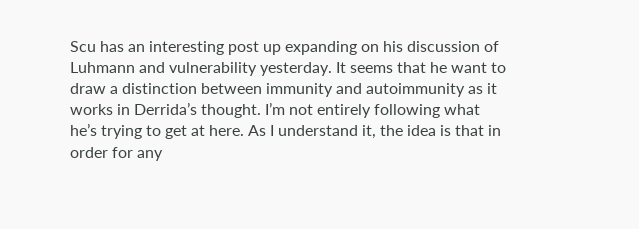Scu has an interesting post up expanding on his discussion of Luhmann and vulnerability yesterday. It seems that he want to draw a distinction between immunity and autoimmunity as it works in Derrida’s thought. I’m not entirely following what he’s trying to get at here. As I understand it, the idea is that in order for any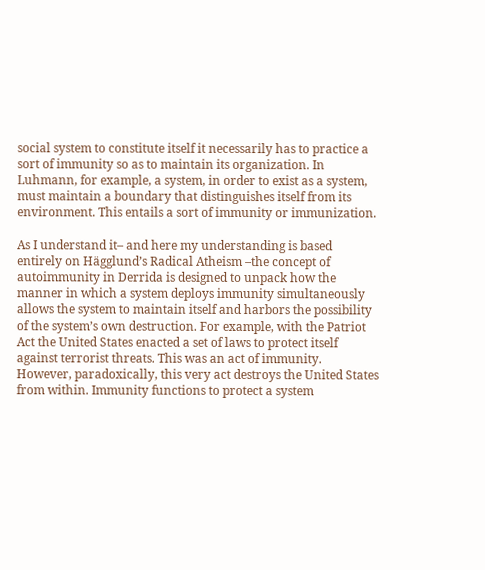social system to constitute itself it necessarily has to practice a sort of immunity so as to maintain its organization. In Luhmann, for example, a system, in order to exist as a system, must maintain a boundary that distinguishes itself from its environment. This entails a sort of immunity or immunization.

As I understand it– and here my understanding is based entirely on Hägglund’s Radical Atheism –the concept of autoimmunity in Derrida is designed to unpack how the manner in which a system deploys immunity simultaneously allows the system to maintain itself and harbors the possibility of the system’s own destruction. For example, with the Patriot Act the United States enacted a set of laws to protect itself against terrorist threats. This was an act of immunity. However, paradoxically, this very act destroys the United States from within. Immunity functions to protect a system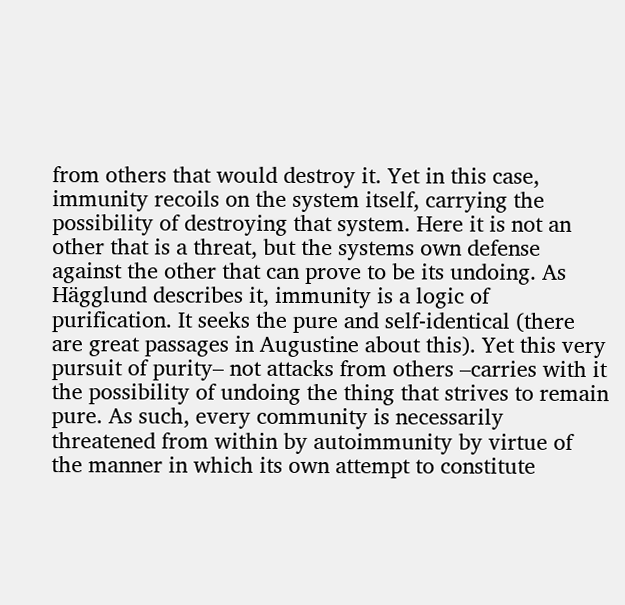from others that would destroy it. Yet in this case, immunity recoils on the system itself, carrying the possibility of destroying that system. Here it is not an other that is a threat, but the systems own defense against the other that can prove to be its undoing. As Hägglund describes it, immunity is a logic of purification. It seeks the pure and self-identical (there are great passages in Augustine about this). Yet this very pursuit of purity– not attacks from others –carries with it the possibility of undoing the thing that strives to remain pure. As such, every community is necessarily threatened from within by autoimmunity by virtue of the manner in which its own attempt to constitute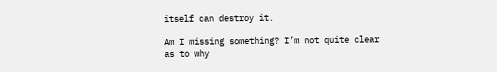itself can destroy it.

Am I missing something? I’m not quite clear as to why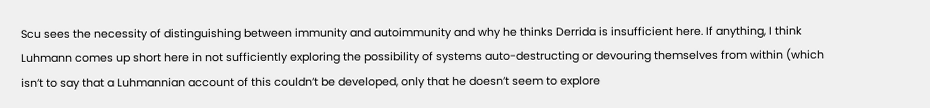Scu sees the necessity of distinguishing between immunity and autoimmunity and why he thinks Derrida is insufficient here. If anything, I think Luhmann comes up short here in not sufficiently exploring the possibility of systems auto-destructing or devouring themselves from within (which isn’t to say that a Luhmannian account of this couldn’t be developed, only that he doesn’t seem to explore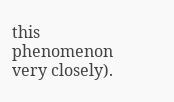this phenomenon very closely).